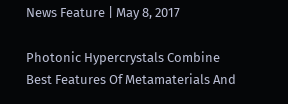News Feature | May 8, 2017

Photonic Hypercrystals Combine Best Features Of Metamaterials And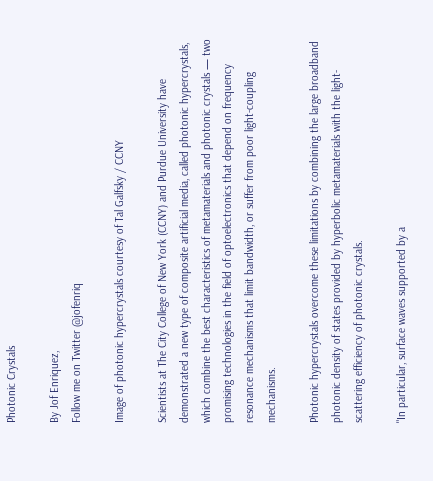Photonic Crystals

By Jof Enriquez,
Follow me on Twitter @jofenriq

Image of photonic hypercrystals courtesy of Tal Galfsky / CCNY

Scientists at The City College of New York (CCNY) and Purdue University have demonstrated a new type of composite artificial media, called photonic hypercrystals, which combine the best characteristics of metamaterials and photonic crystals — two promising technologies in the field of optoelectronics that depend on frequency resonance mechanisms that limit bandwidth, or suffer from poor light-coupling mechanisms.

Photonic hypercrystals overcome these limitations by combining the large broadband photonic density of states provided by hyperbolic metamaterials with the light-scattering efficiency of photonic crystals.

"In particular, surface waves supported by a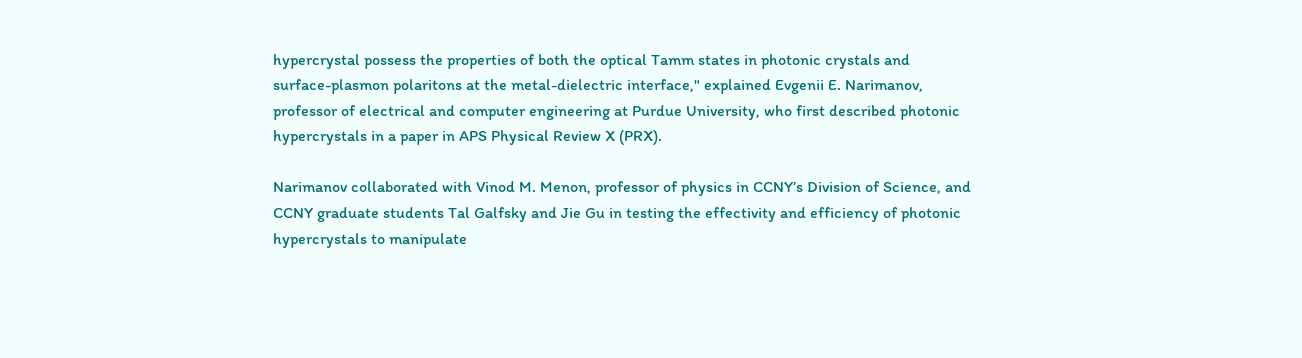hypercrystal possess the properties of both the optical Tamm states in photonic crystals and surface-plasmon polaritons at the metal-dielectric interface," explained Evgenii E. Narimanov, professor of electrical and computer engineering at Purdue University, who first described photonic hypercrystals in a paper in APS Physical Review X (PRX).

Narimanov collaborated with Vinod M. Menon, professor of physics in CCNY’s Division of Science, and CCNY graduate students Tal Galfsky and Jie Gu in testing the effectivity and efficiency of photonic hypercrystals to manipulate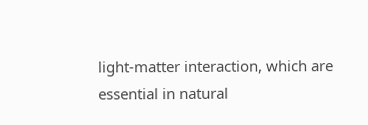light-matter interaction, which are essential in natural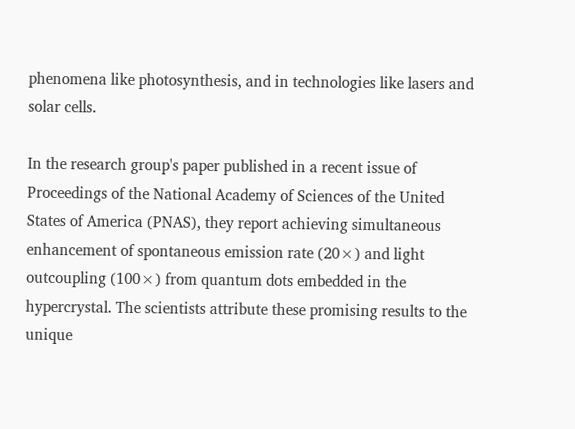phenomena like photosynthesis, and in technologies like lasers and solar cells.

In the research group's paper published in a recent issue of Proceedings of the National Academy of Sciences of the United States of America (PNAS), they report achieving simultaneous enhancement of spontaneous emission rate (20×) and light outcoupling (100×) from quantum dots embedded in the hypercrystal. The scientists attribute these promising results to the unique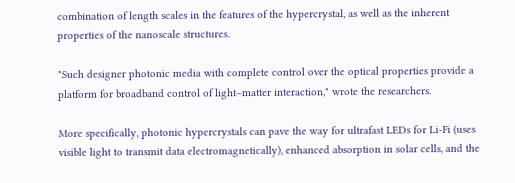combination of length scales in the features of the hypercrystal, as well as the inherent properties of the nanoscale structures.

"Such designer photonic media with complete control over the optical properties provide a platform for broadband control of light–matter interaction," wrote the researchers.

More specifically, photonic hypercrystals can pave the way for ultrafast LEDs for Li-Fi (uses visible light to transmit data electromagnetically), enhanced absorption in solar cells, and the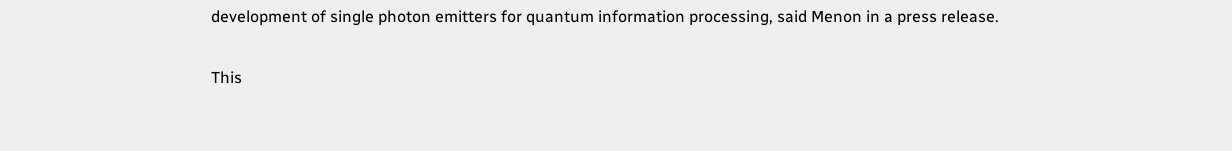development of single photon emitters for quantum information processing, said Menon in a press release.

This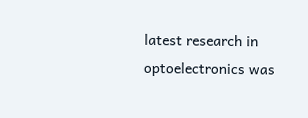latest research in optoelectronics was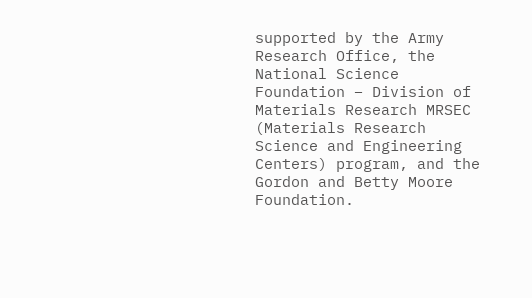supported by the Army Research Office, the National Science Foundation – Division of Materials Research MRSEC (Materials Research Science and Engineering Centers) program, and the Gordon and Betty Moore Foundation.